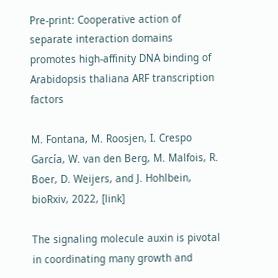Pre-print: Cooperative action of separate interaction domains promotes high-affinity DNA binding of Arabidopsis thaliana ARF transcription factors

M. Fontana, M. Roosjen, I. Crespo García, W. van den Berg, M. Malfois, R. Boer, D. Weijers, and J. Hohlbein, bioRxiv, 2022, [link]

The signaling molecule auxin is pivotal in coordinating many growth and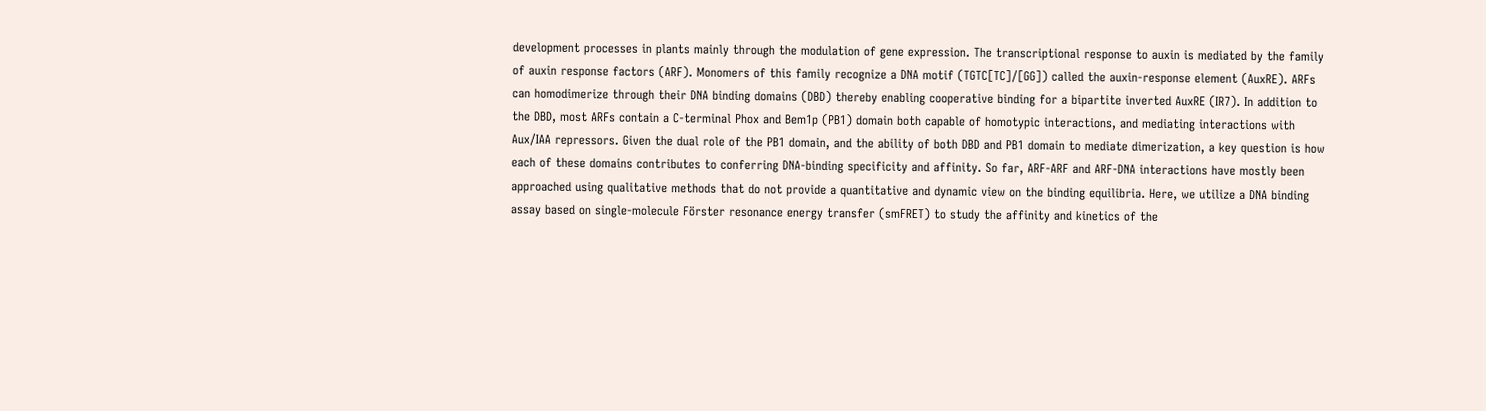development processes in plants mainly through the modulation of gene expression. The transcriptional response to auxin is mediated by the family of auxin response factors (ARF). Monomers of this family recognize a DNA motif (TGTC[TC]/[GG]) called the auxin-response element (AuxRE). ARFs can homodimerize through their DNA binding domains (DBD) thereby enabling cooperative binding for a bipartite inverted AuxRE (IR7). In addition to the DBD, most ARFs contain a C-terminal Phox and Bem1p (PB1) domain both capable of homotypic interactions, and mediating interactions with Aux/IAA repressors. Given the dual role of the PB1 domain, and the ability of both DBD and PB1 domain to mediate dimerization, a key question is how each of these domains contributes to conferring DNA-binding specificity and affinity. So far, ARF-ARF and ARF-DNA interactions have mostly been approached using qualitative methods that do not provide a quantitative and dynamic view on the binding equilibria. Here, we utilize a DNA binding assay based on single-molecule Förster resonance energy transfer (smFRET) to study the affinity and kinetics of the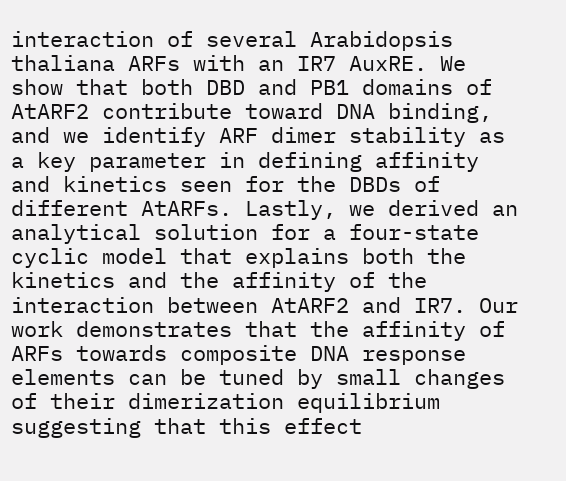interaction of several Arabidopsis thaliana ARFs with an IR7 AuxRE. We show that both DBD and PB1 domains of AtARF2 contribute toward DNA binding, and we identify ARF dimer stability as a key parameter in defining affinity and kinetics seen for the DBDs of different AtARFs. Lastly, we derived an analytical solution for a four-state cyclic model that explains both the kinetics and the affinity of the interaction between AtARF2 and IR7. Our work demonstrates that the affinity of ARFs towards composite DNA response elements can be tuned by small changes of their dimerization equilibrium suggesting that this effect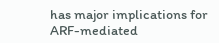has major implications for ARF-mediated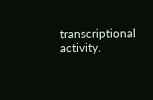transcriptional activity.